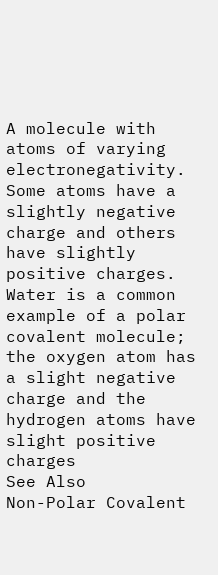A molecule with atoms of varying electronegativity. Some atoms have a slightly negative charge and others have slightly positive charges. Water is a common example of a polar covalent molecule; the oxygen atom has a slight negative charge and the hydrogen atoms have slight positive charges
See Also
Non-Polar Covalent